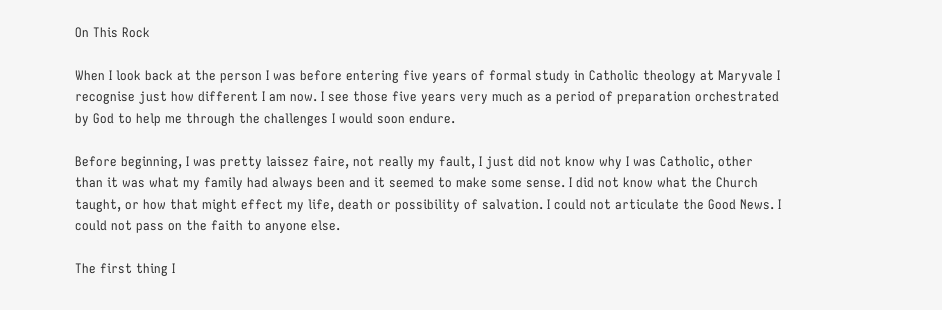On This Rock

When I look back at the person I was before entering five years of formal study in Catholic theology at Maryvale I recognise just how different I am now. I see those five years very much as a period of preparation orchestrated by God to help me through the challenges I would soon endure.

Before beginning, I was pretty laissez faire, not really my fault, I just did not know why I was Catholic, other than it was what my family had always been and it seemed to make some sense. I did not know what the Church taught, or how that might effect my life, death or possibility of salvation. I could not articulate the Good News. I could not pass on the faith to anyone else.

The first thing I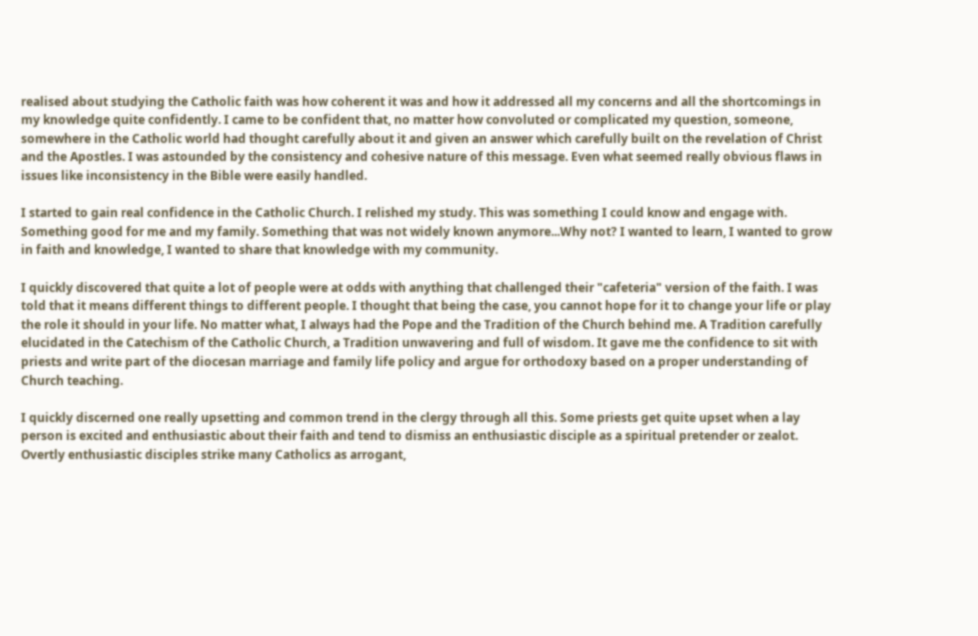realised about studying the Catholic faith was how coherent it was and how it addressed all my concerns and all the shortcomings in my knowledge quite confidently. I came to be confident that, no matter how convoluted or complicated my question, someone, somewhere in the Catholic world had thought carefully about it and given an answer which carefully built on the revelation of Christ and the Apostles. I was astounded by the consistency and cohesive nature of this message. Even what seemed really obvious flaws in issues like inconsistency in the Bible were easily handled.

I started to gain real confidence in the Catholic Church. I relished my study. This was something I could know and engage with. Something good for me and my family. Something that was not widely known anymore...Why not? I wanted to learn, I wanted to grow in faith and knowledge, I wanted to share that knowledge with my community.

I quickly discovered that quite a lot of people were at odds with anything that challenged their "cafeteria" version of the faith. I was told that it means different things to different people. I thought that being the case, you cannot hope for it to change your life or play the role it should in your life. No matter what, I always had the Pope and the Tradition of the Church behind me. A Tradition carefully elucidated in the Catechism of the Catholic Church, a Tradition unwavering and full of wisdom. It gave me the confidence to sit with priests and write part of the diocesan marriage and family life policy and argue for orthodoxy based on a proper understanding of Church teaching.

I quickly discerned one really upsetting and common trend in the clergy through all this. Some priests get quite upset when a lay person is excited and enthusiastic about their faith and tend to dismiss an enthusiastic disciple as a spiritual pretender or zealot. Overtly enthusiastic disciples strike many Catholics as arrogant,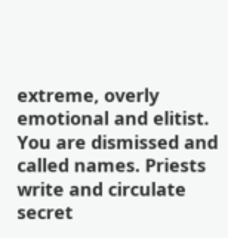extreme, overly emotional and elitist. You are dismissed and called names. Priests write and circulate secret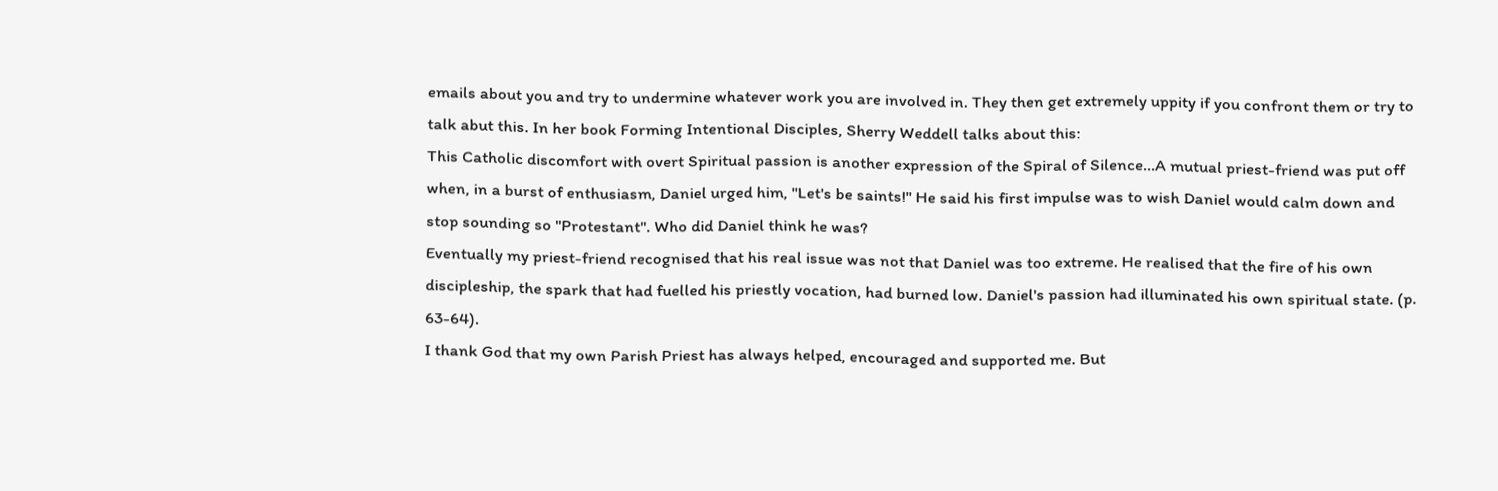emails about you and try to undermine whatever work you are involved in. They then get extremely uppity if you confront them or try to talk abut this. In her book Forming Intentional Disciples, Sherry Weddell talks about this:
This Catholic discomfort with overt Spiritual passion is another expression of the Spiral of Silence...A mutual priest-friend was put off when, in a burst of enthusiasm, Daniel urged him, "Let's be saints!" He said his first impulse was to wish Daniel would calm down and stop sounding so "Protestant". Who did Daniel think he was?
Eventually my priest-friend recognised that his real issue was not that Daniel was too extreme. He realised that the fire of his own discipleship, the spark that had fuelled his priestly vocation, had burned low. Daniel's passion had illuminated his own spiritual state. (p. 63-64).
I thank God that my own Parish Priest has always helped, encouraged and supported me. But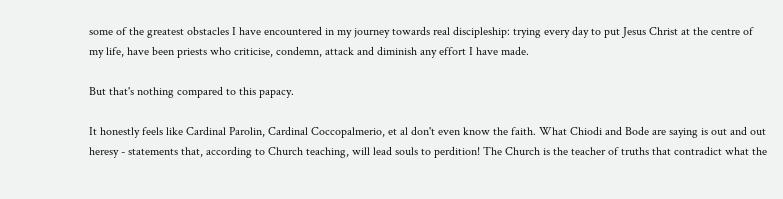some of the greatest obstacles I have encountered in my journey towards real discipleship: trying every day to put Jesus Christ at the centre of my life, have been priests who criticise, condemn, attack and diminish any effort I have made.

But that's nothing compared to this papacy.

It honestly feels like Cardinal Parolin, Cardinal Coccopalmerio, et al don't even know the faith. What Chiodi and Bode are saying is out and out heresy - statements that, according to Church teaching, will lead souls to perdition! The Church is the teacher of truths that contradict what the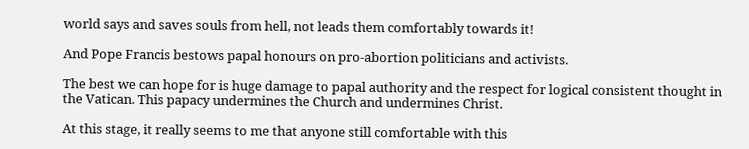world says and saves souls from hell, not leads them comfortably towards it!

And Pope Francis bestows papal honours on pro-abortion politicians and activists.

The best we can hope for is huge damage to papal authority and the respect for logical consistent thought in the Vatican. This papacy undermines the Church and undermines Christ.

At this stage, it really seems to me that anyone still comfortable with this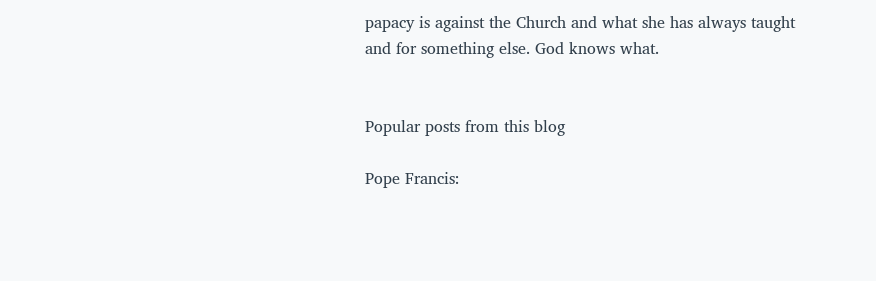papacy is against the Church and what she has always taught and for something else. God knows what.


Popular posts from this blog

Pope Francis: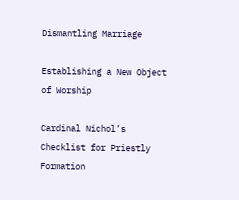Dismantling Marriage

Establishing a New Object of Worship

Cardinal Nichol’s Checklist for Priestly Formation